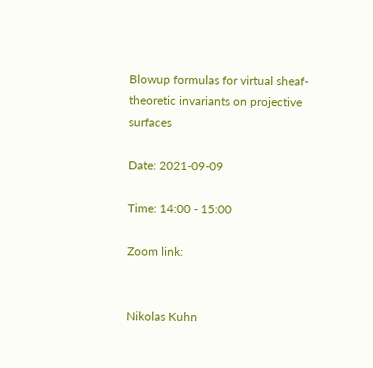Blowup formulas for virtual sheaf-theoretic invariants on projective surfaces

Date: 2021-09-09

Time: 14:00 - 15:00

Zoom link:


Nikolas Kuhn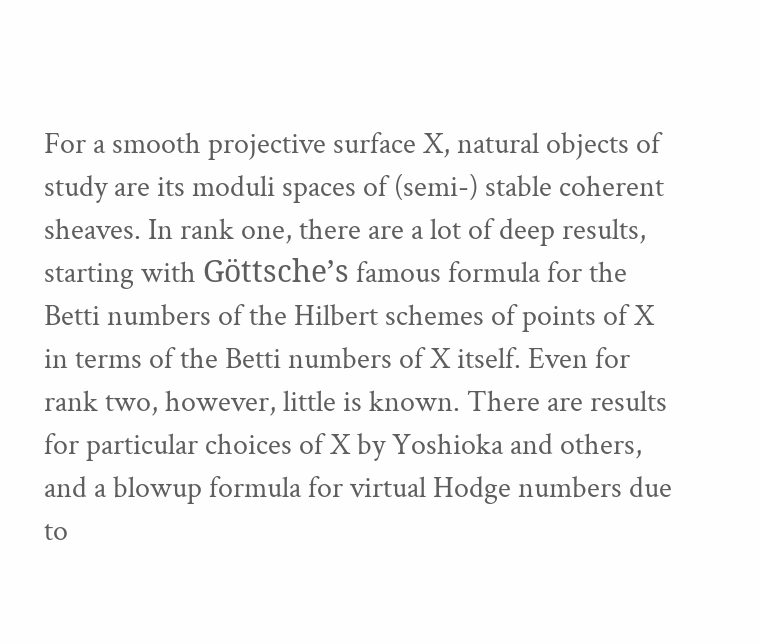For a smooth projective surface X, natural objects of study are its moduli spaces of (semi-) stable coherent sheaves. In rank one, there are a lot of deep results, starting with Göttsche’s famous formula for the Betti numbers of the Hilbert schemes of points of X in terms of the Betti numbers of X itself. Even for rank two, however, little is known. There are results for particular choices of X by Yoshioka and others, and a blowup formula for virtual Hodge numbers due to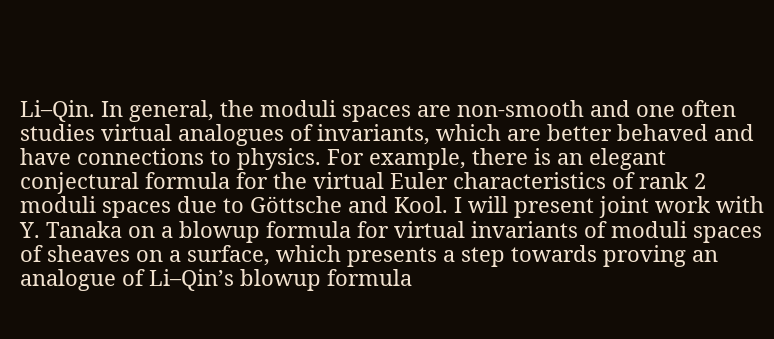Li–Qin. In general, the moduli spaces are non-smooth and one often studies virtual analogues of invariants, which are better behaved and have connections to physics. For example, there is an elegant conjectural formula for the virtual Euler characteristics of rank 2 moduli spaces due to Göttsche and Kool. I will present joint work with Y. Tanaka on a blowup formula for virtual invariants of moduli spaces of sheaves on a surface, which presents a step towards proving an analogue of Li–Qin’s blowup formula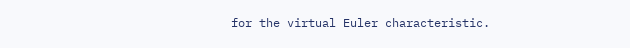for the virtual Euler characteristic.